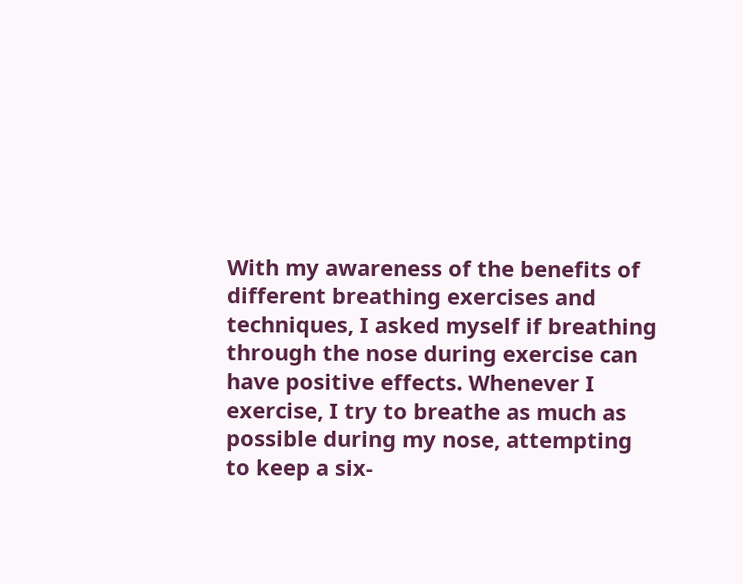With my awareness of the benefits of different breathing exercises and techniques, I asked myself if breathing through the nose during exercise can have positive effects. Whenever I exercise, I try to breathe as much as possible during my nose, attempting to keep a six-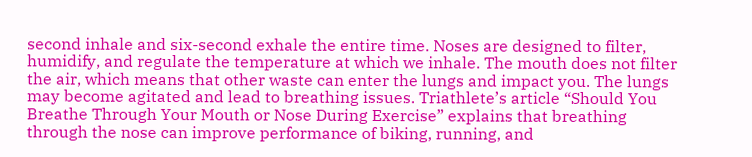second inhale and six-second exhale the entire time. Noses are designed to filter, humidify, and regulate the temperature at which we inhale. The mouth does not filter the air, which means that other waste can enter the lungs and impact you. The lungs may become agitated and lead to breathing issues. Triathlete’s article “Should You Breathe Through Your Mouth or Nose During Exercise” explains that breathing through the nose can improve performance of biking, running, and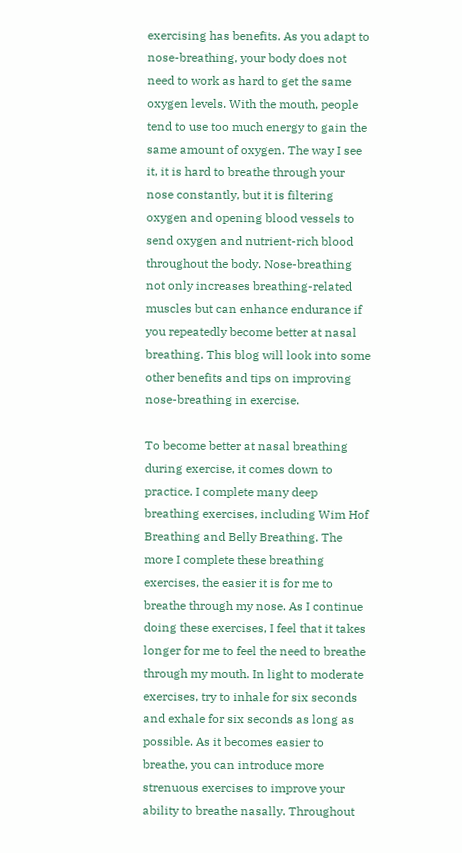exercising has benefits. As you adapt to nose-breathing, your body does not need to work as hard to get the same oxygen levels. With the mouth, people tend to use too much energy to gain the same amount of oxygen. The way I see it, it is hard to breathe through your nose constantly, but it is filtering oxygen and opening blood vessels to send oxygen and nutrient-rich blood throughout the body. Nose-breathing not only increases breathing-related muscles but can enhance endurance if you repeatedly become better at nasal breathing. This blog will look into some other benefits and tips on improving nose-breathing in exercise.

To become better at nasal breathing during exercise, it comes down to practice. I complete many deep breathing exercises, including Wim Hof Breathing and Belly Breathing. The more I complete these breathing exercises, the easier it is for me to breathe through my nose. As I continue doing these exercises, I feel that it takes longer for me to feel the need to breathe through my mouth. In light to moderate exercises, try to inhale for six seconds and exhale for six seconds as long as possible. As it becomes easier to breathe, you can introduce more strenuous exercises to improve your ability to breathe nasally. Throughout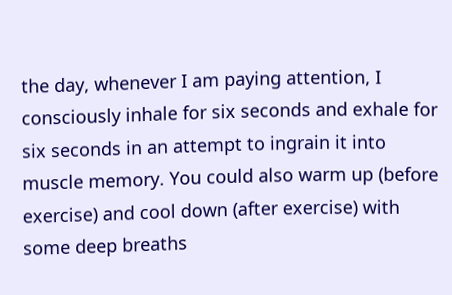the day, whenever I am paying attention, I consciously inhale for six seconds and exhale for six seconds in an attempt to ingrain it into muscle memory. You could also warm up (before exercise) and cool down (after exercise) with some deep breaths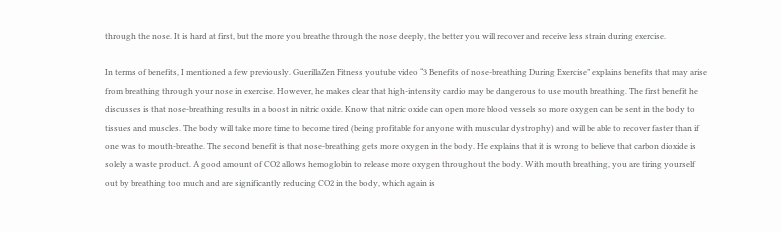through the nose. It is hard at first, but the more you breathe through the nose deeply, the better you will recover and receive less strain during exercise.

In terms of benefits, I mentioned a few previously. GuerillaZen Fitness youtube video “3 Benefits of nose-breathing During Exercise” explains benefits that may arise from breathing through your nose in exercise. However, he makes clear that high-intensity cardio may be dangerous to use mouth breathing. The first benefit he discusses is that nose-breathing results in a boost in nitric oxide. Know that nitric oxide can open more blood vessels so more oxygen can be sent in the body to tissues and muscles. The body will take more time to become tired (being profitable for anyone with muscular dystrophy) and will be able to recover faster than if one was to mouth-breathe. The second benefit is that nose-breathing gets more oxygen in the body. He explains that it is wrong to believe that carbon dioxide is solely a waste product. A good amount of CO2 allows hemoglobin to release more oxygen throughout the body. With mouth breathing, you are tiring yourself out by breathing too much and are significantly reducing CO2 in the body, which again is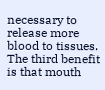necessary to release more blood to tissues. The third benefit is that mouth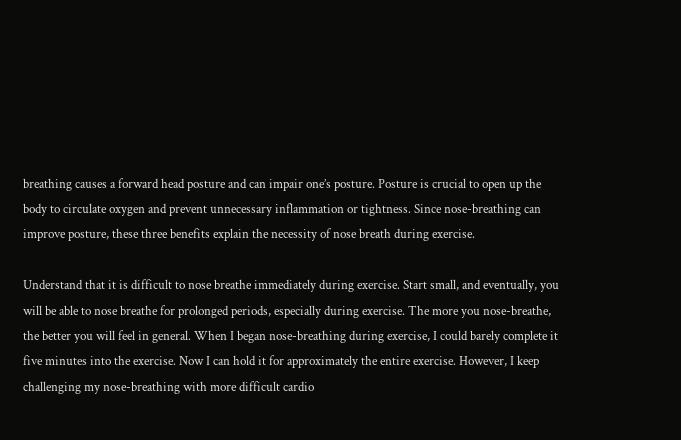breathing causes a forward head posture and can impair one’s posture. Posture is crucial to open up the body to circulate oxygen and prevent unnecessary inflammation or tightness. Since nose-breathing can improve posture, these three benefits explain the necessity of nose breath during exercise.

Understand that it is difficult to nose breathe immediately during exercise. Start small, and eventually, you will be able to nose breathe for prolonged periods, especially during exercise. The more you nose-breathe, the better you will feel in general. When I began nose-breathing during exercise, I could barely complete it five minutes into the exercise. Now I can hold it for approximately the entire exercise. However, I keep challenging my nose-breathing with more difficult cardio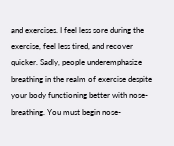and exercises. I feel less sore during the exercise, feel less tired, and recover quicker. Sadly, people underemphasize breathing in the realm of exercise despite your body functioning better with nose-breathing. You must begin nose-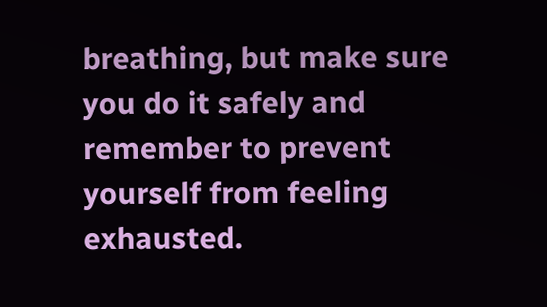breathing, but make sure you do it safely and remember to prevent yourself from feeling exhausted.